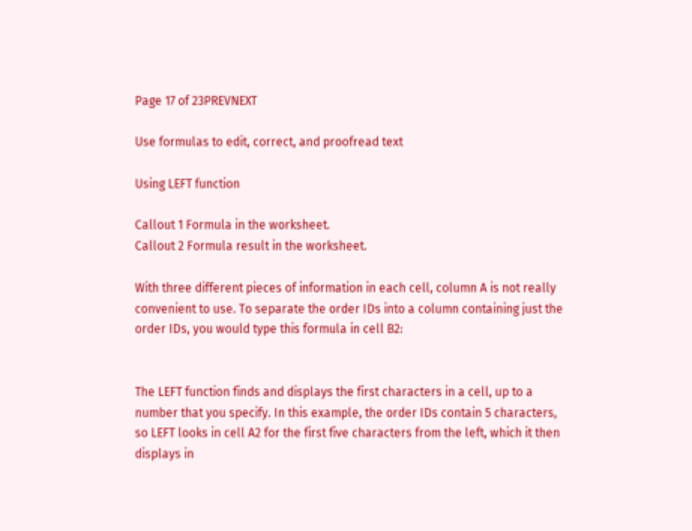Page 17 of 23PREVNEXT

Use formulas to edit, correct, and proofread text

Using LEFT function

Callout 1 Formula in the worksheet.
Callout 2 Formula result in the worksheet.

With three different pieces of information in each cell, column A is not really convenient to use. To separate the order IDs into a column containing just the order IDs, you would type this formula in cell B2:


The LEFT function finds and displays the first characters in a cell, up to a number that you specify. In this example, the order IDs contain 5 characters, so LEFT looks in cell A2 for the first five characters from the left, which it then displays in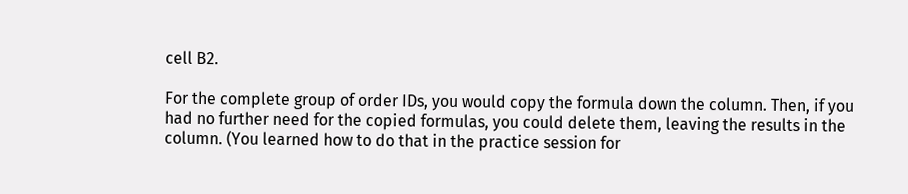cell B2.

For the complete group of order IDs, you would copy the formula down the column. Then, if you had no further need for the copied formulas, you could delete them, leaving the results in the column. (You learned how to do that in the practice session for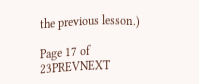the previous lesson.)

Page 17 of 23PREVNEXT